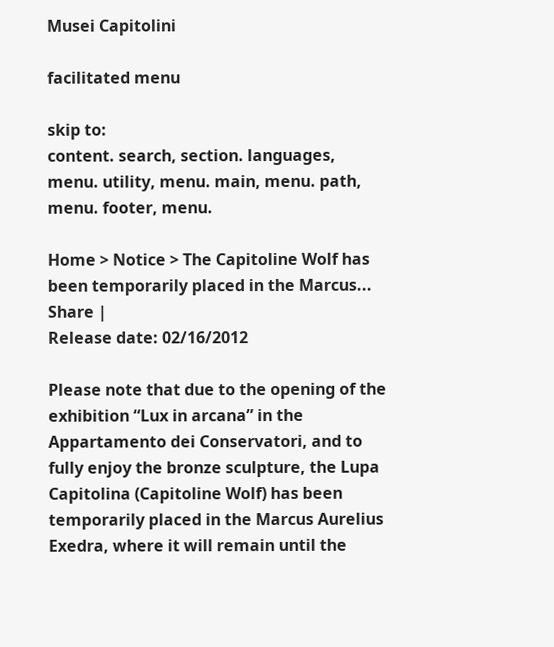Musei Capitolini

facilitated menu

skip to:
content. search, section. languages, menu. utility, menu. main, menu. path, menu. footer, menu.

Home > Notice > The Capitoline Wolf has been temporarily placed in the Marcus...
Share |
Release date: 02/16/2012

Please note that due to the opening of the exhibition “Lux in arcana” in the Appartamento dei Conservatori, and to fully enjoy the bronze sculpture, the Lupa Capitolina (Capitoline Wolf) has been temporarily placed in the Marcus Aurelius Exedra, where it will remain until the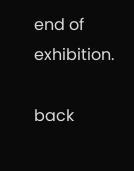end of exhibition.

back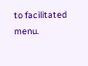to facilitated menu.